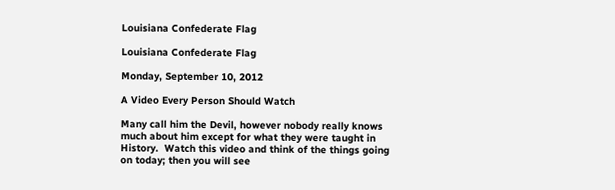Louisiana Confederate Flag

Louisiana Confederate Flag

Monday, September 10, 2012

A Video Every Person Should Watch

Many call him the Devil, however nobody really knows much about him except for what they were taught in History.  Watch this video and think of the things going on today; then you will see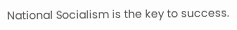National Socialism is the key to success.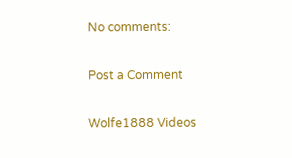No comments:

Post a Comment

Wolfe1888 Videos